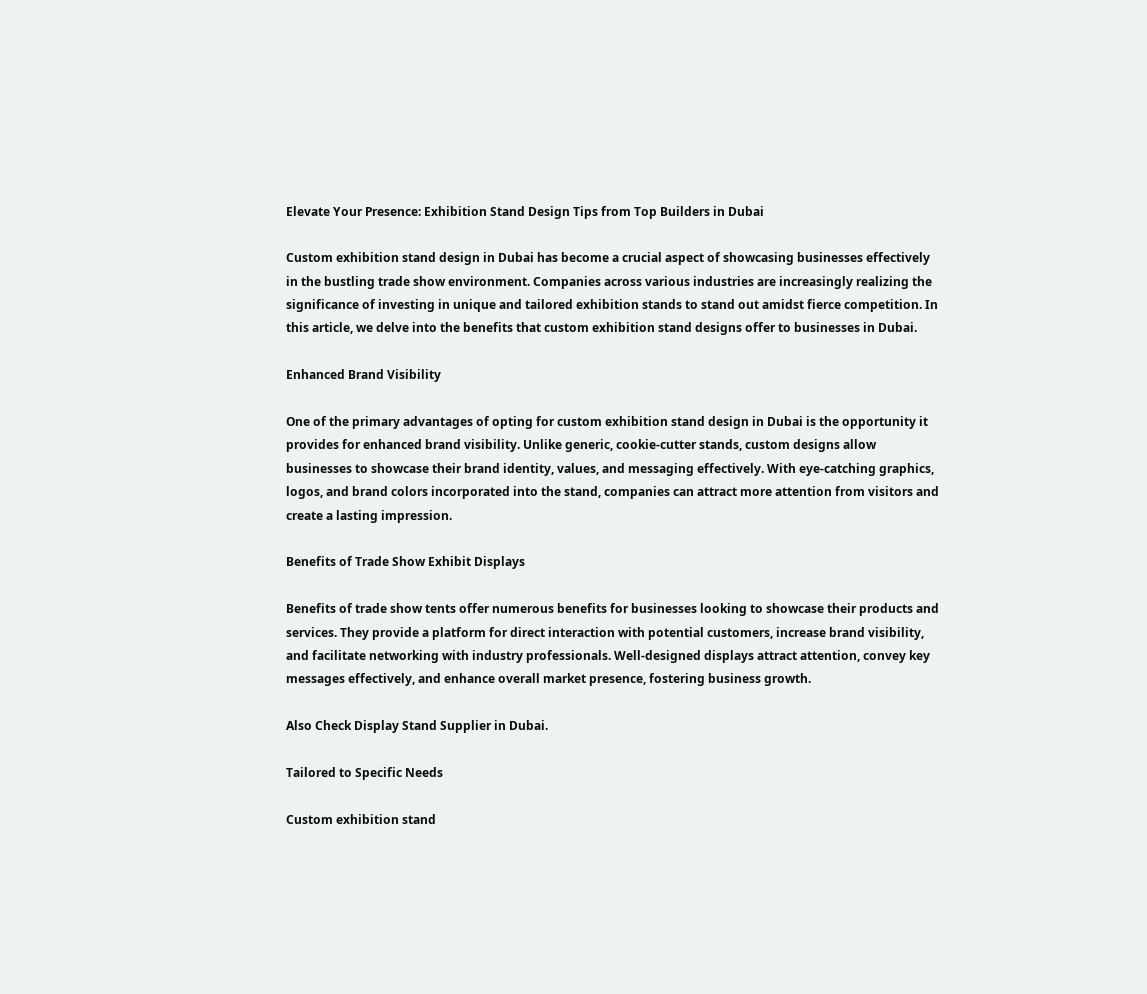Elevate Your Presence: Exhibition Stand Design Tips from Top Builders in Dubai

Custom exhibition stand design in Dubai has become a crucial aspect of showcasing businesses effectively in the bustling trade show environment. Companies across various industries are increasingly realizing the significance of investing in unique and tailored exhibition stands to stand out amidst fierce competition. In this article, we delve into the benefits that custom exhibition stand designs offer to businesses in Dubai.

Enhanced Brand Visibility

One of the primary advantages of opting for custom exhibition stand design in Dubai is the opportunity it provides for enhanced brand visibility. Unlike generic, cookie-cutter stands, custom designs allow businesses to showcase their brand identity, values, and messaging effectively. With eye-catching graphics, logos, and brand colors incorporated into the stand, companies can attract more attention from visitors and create a lasting impression.

Benefits of Trade Show Exhibit Displays

Benefits of trade show tents offer numerous benefits for businesses looking to showcase their products and services. They provide a platform for direct interaction with potential customers, increase brand visibility, and facilitate networking with industry professionals. Well-designed displays attract attention, convey key messages effectively, and enhance overall market presence, fostering business growth.

Also Check Display Stand Supplier in Dubai.

Tailored to Specific Needs

Custom exhibition stand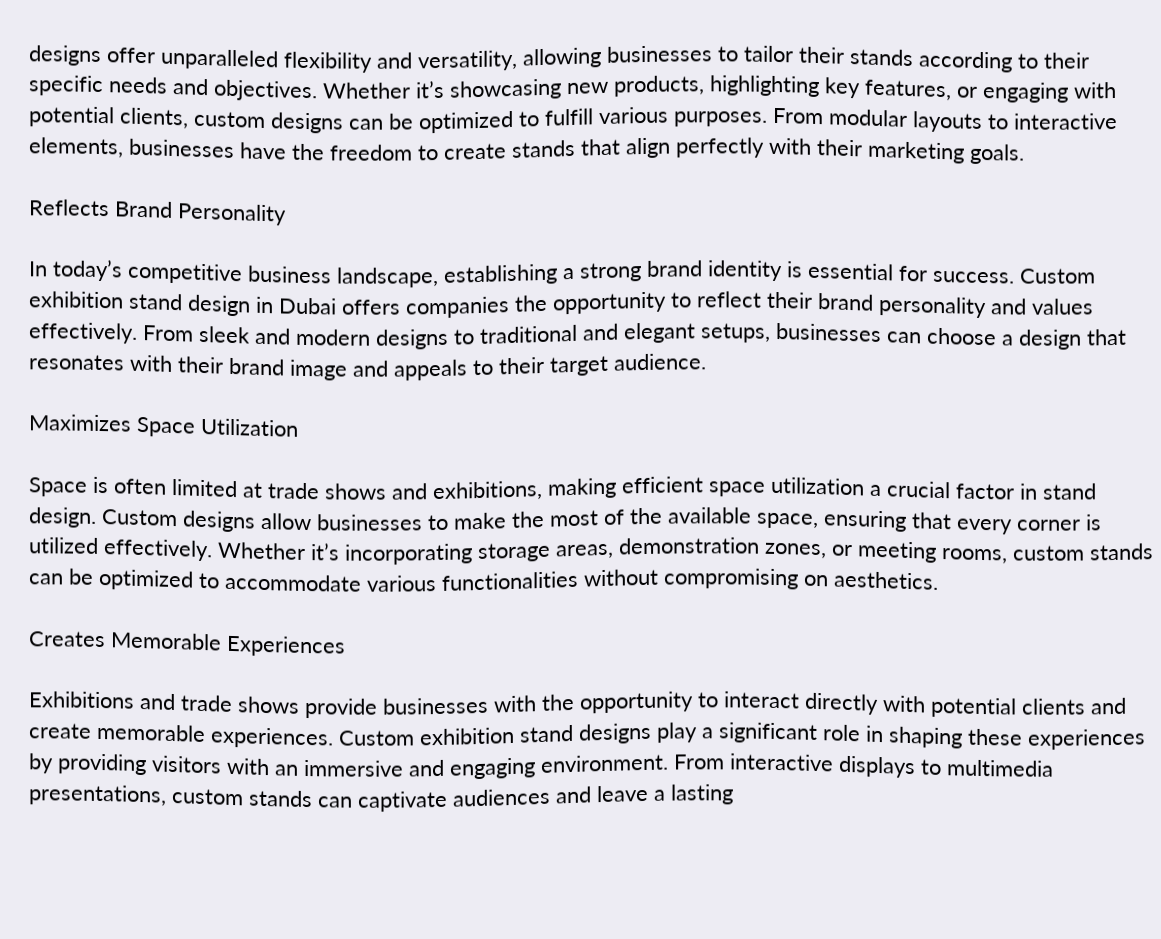designs offer unparalleled flexibility and versatility, allowing businesses to tailor their stands according to their specific needs and objectives. Whether it’s showcasing new products, highlighting key features, or engaging with potential clients, custom designs can be optimized to fulfill various purposes. From modular layouts to interactive elements, businesses have the freedom to create stands that align perfectly with their marketing goals.

Reflects Brand Personality

In today’s competitive business landscape, establishing a strong brand identity is essential for success. Custom exhibition stand design in Dubai offers companies the opportunity to reflect their brand personality and values effectively. From sleek and modern designs to traditional and elegant setups, businesses can choose a design that resonates with their brand image and appeals to their target audience.

Maximizes Space Utilization

Space is often limited at trade shows and exhibitions, making efficient space utilization a crucial factor in stand design. Custom designs allow businesses to make the most of the available space, ensuring that every corner is utilized effectively. Whether it’s incorporating storage areas, demonstration zones, or meeting rooms, custom stands can be optimized to accommodate various functionalities without compromising on aesthetics.

Creates Memorable Experiences

Exhibitions and trade shows provide businesses with the opportunity to interact directly with potential clients and create memorable experiences. Custom exhibition stand designs play a significant role in shaping these experiences by providing visitors with an immersive and engaging environment. From interactive displays to multimedia presentations, custom stands can captivate audiences and leave a lasting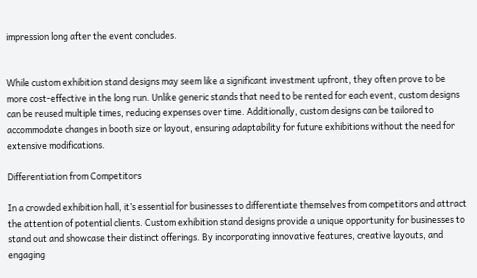impression long after the event concludes.


While custom exhibition stand designs may seem like a significant investment upfront, they often prove to be more cost-effective in the long run. Unlike generic stands that need to be rented for each event, custom designs can be reused multiple times, reducing expenses over time. Additionally, custom designs can be tailored to accommodate changes in booth size or layout, ensuring adaptability for future exhibitions without the need for extensive modifications.

Differentiation from Competitors

In a crowded exhibition hall, it’s essential for businesses to differentiate themselves from competitors and attract the attention of potential clients. Custom exhibition stand designs provide a unique opportunity for businesses to stand out and showcase their distinct offerings. By incorporating innovative features, creative layouts, and engaging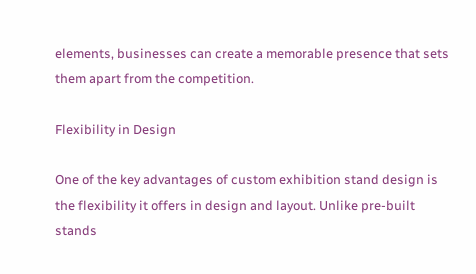elements, businesses can create a memorable presence that sets them apart from the competition.

Flexibility in Design

One of the key advantages of custom exhibition stand design is the flexibility it offers in design and layout. Unlike pre-built stands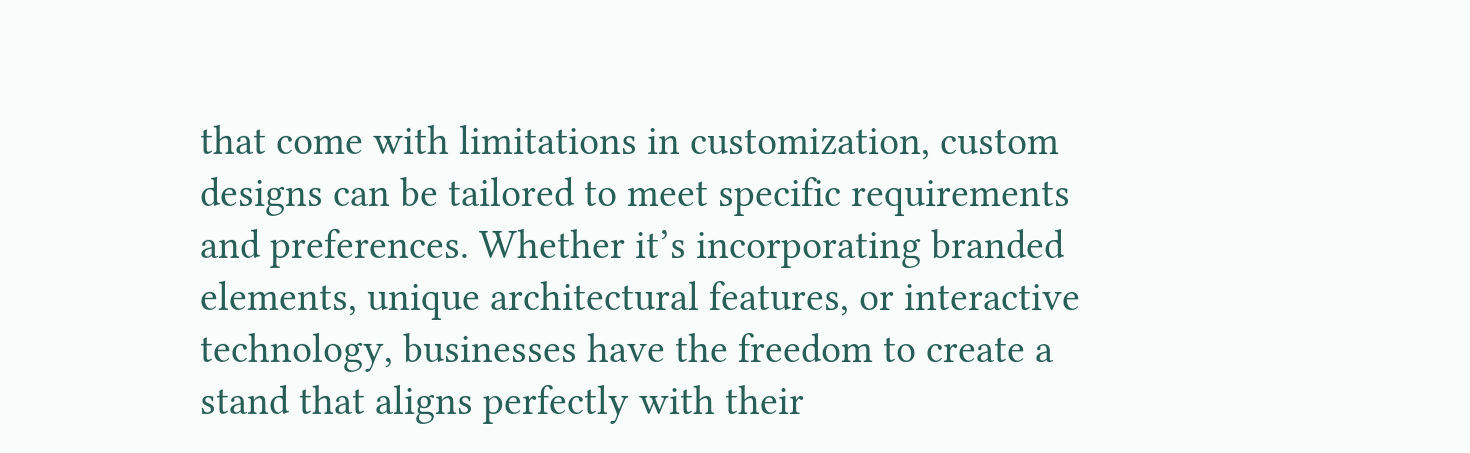that come with limitations in customization, custom designs can be tailored to meet specific requirements and preferences. Whether it’s incorporating branded elements, unique architectural features, or interactive technology, businesses have the freedom to create a stand that aligns perfectly with their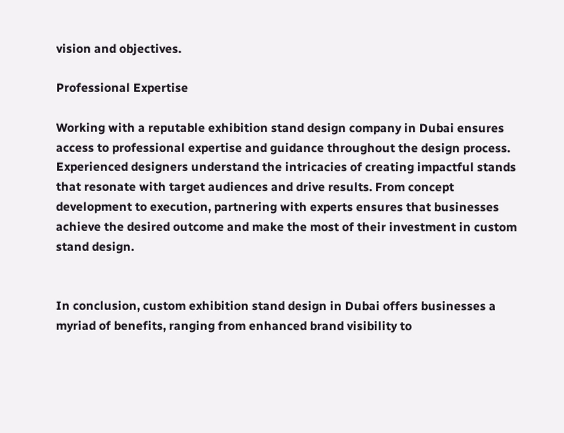vision and objectives.

Professional Expertise

Working with a reputable exhibition stand design company in Dubai ensures access to professional expertise and guidance throughout the design process. Experienced designers understand the intricacies of creating impactful stands that resonate with target audiences and drive results. From concept development to execution, partnering with experts ensures that businesses achieve the desired outcome and make the most of their investment in custom stand design.


In conclusion, custom exhibition stand design in Dubai offers businesses a myriad of benefits, ranging from enhanced brand visibility to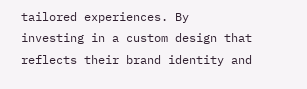tailored experiences. By investing in a custom design that reflects their brand identity and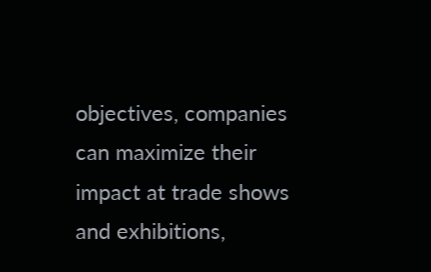objectives, companies can maximize their impact at trade shows and exhibitions,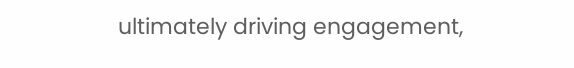ultimately driving engagement,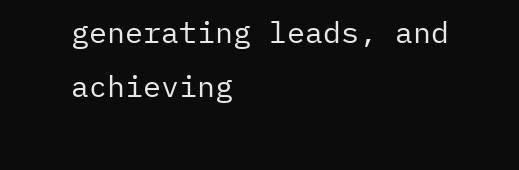generating leads, and achieving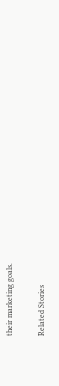their marketing goals.

Related Stories